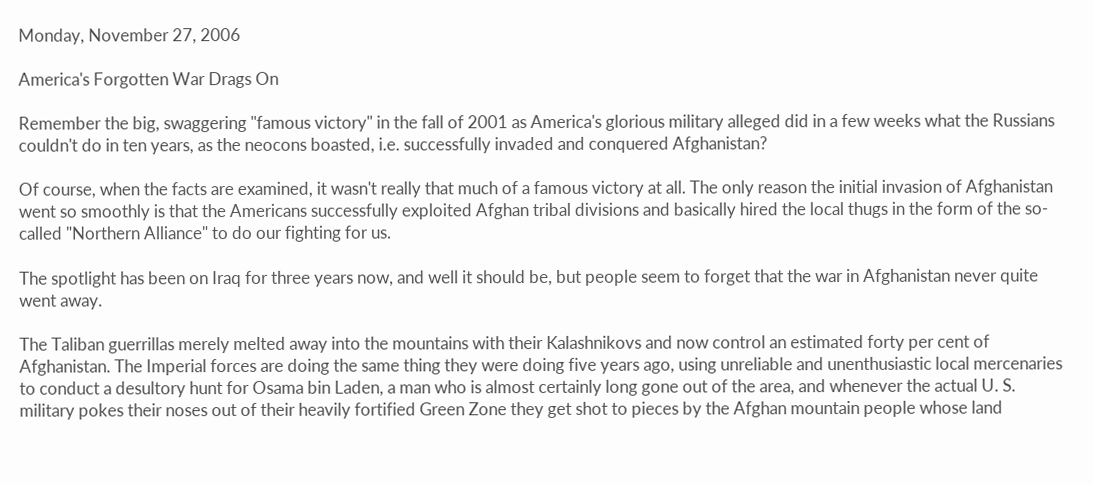Monday, November 27, 2006

America's Forgotten War Drags On

Remember the big, swaggering "famous victory" in the fall of 2001 as America's glorious military alleged did in a few weeks what the Russians couldn't do in ten years, as the neocons boasted, i.e. successfully invaded and conquered Afghanistan?

Of course, when the facts are examined, it wasn't really that much of a famous victory at all. The only reason the initial invasion of Afghanistan went so smoothly is that the Americans successfully exploited Afghan tribal divisions and basically hired the local thugs in the form of the so-called "Northern Alliance" to do our fighting for us.

The spotlight has been on Iraq for three years now, and well it should be, but people seem to forget that the war in Afghanistan never quite went away.

The Taliban guerrillas merely melted away into the mountains with their Kalashnikovs and now control an estimated forty per cent of Afghanistan. The Imperial forces are doing the same thing they were doing five years ago, using unreliable and unenthusiastic local mercenaries to conduct a desultory hunt for Osama bin Laden, a man who is almost certainly long gone out of the area, and whenever the actual U. S. military pokes their noses out of their heavily fortified Green Zone they get shot to pieces by the Afghan mountain people whose land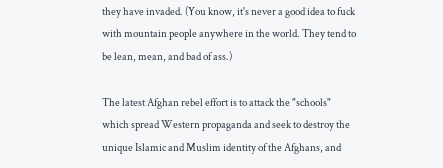they have invaded. (You know, it's never a good idea to fuck with mountain people anywhere in the world. They tend to be lean, mean, and bad of ass.)

The latest Afghan rebel effort is to attack the "schools" which spread Western propaganda and seek to destroy the unique Islamic and Muslim identity of the Afghans, and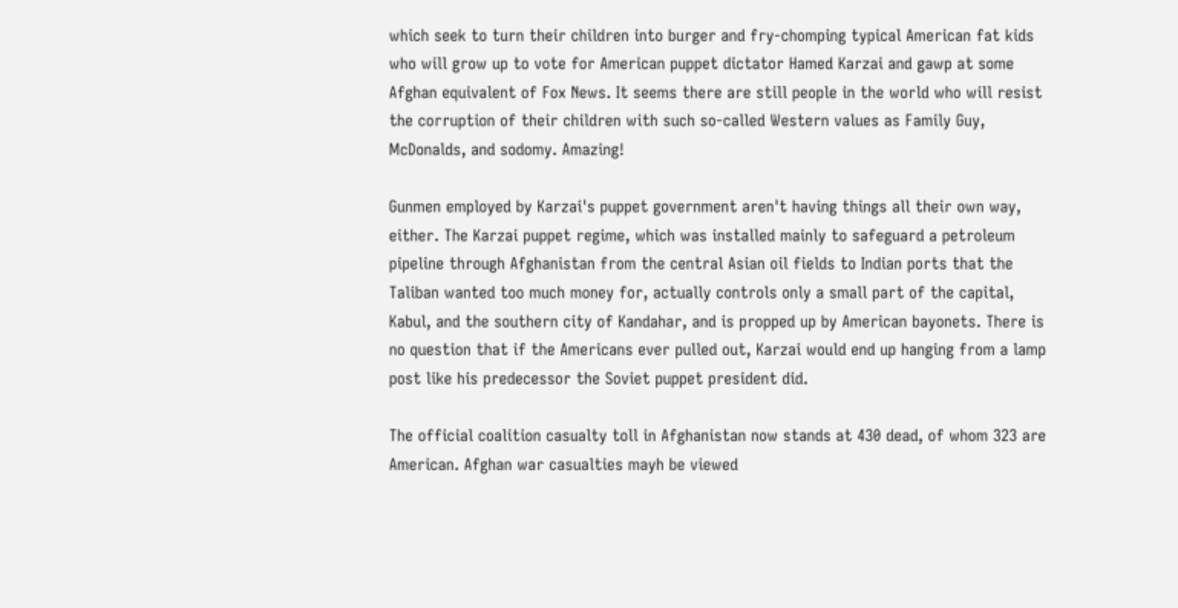which seek to turn their children into burger and fry-chomping typical American fat kids who will grow up to vote for American puppet dictator Hamed Karzai and gawp at some Afghan equivalent of Fox News. It seems there are still people in the world who will resist the corruption of their children with such so-called Western values as Family Guy, McDonalds, and sodomy. Amazing!

Gunmen employed by Karzai's puppet government aren't having things all their own way, either. The Karzai puppet regime, which was installed mainly to safeguard a petroleum pipeline through Afghanistan from the central Asian oil fields to Indian ports that the Taliban wanted too much money for, actually controls only a small part of the capital, Kabul, and the southern city of Kandahar, and is propped up by American bayonets. There is no question that if the Americans ever pulled out, Karzai would end up hanging from a lamp post like his predecessor the Soviet puppet president did.

The official coalition casualty toll in Afghanistan now stands at 430 dead, of whom 323 are American. Afghan war casualties mayh be viewed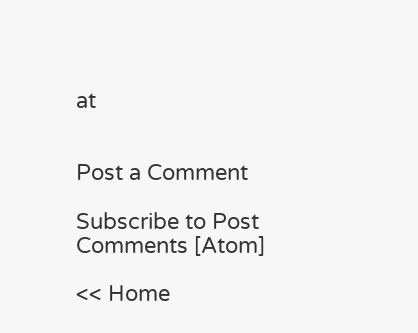at


Post a Comment

Subscribe to Post Comments [Atom]

<< Home